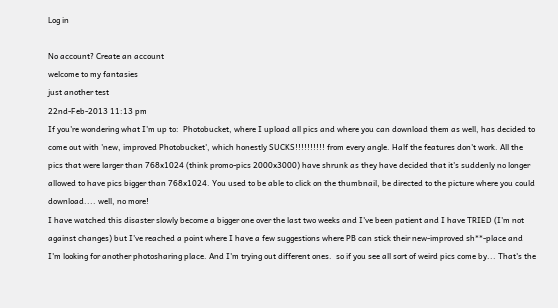Log in

No account? Create an account
welcome to my fantasies
just another test
22nd-Feb-2013 11:13 pm
If you're wondering what I'm up to:  Photobucket, where I upload all pics and where you can download them as well, has decided to come out with 'new, improved Photobucket', which honestly SUCKS!!!!!!!!!! from every angle. Half the features don't work. All the pics that were larger than 768x1024 (think promo-pics 2000x3000) have shrunk as they have decided that it's suddenly no longer allowed to have pics bigger than 768x1024. You used to be able to click on the thumbnail, be directed to the picture where you could download.... well, no more!
I have watched this disaster slowly become a bigger one over the last two weeks and I've been patient and I have TRIED (I'm not against changes) but I've reached a point where I have a few suggestions where PB can stick their new-improved sh**-place and I'm looking for another photosharing place. And I'm trying out different ones.  so if you see all sort of weird pics come by... That's the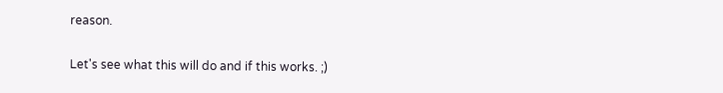reason.

Let's see what this will do and if this works. ;)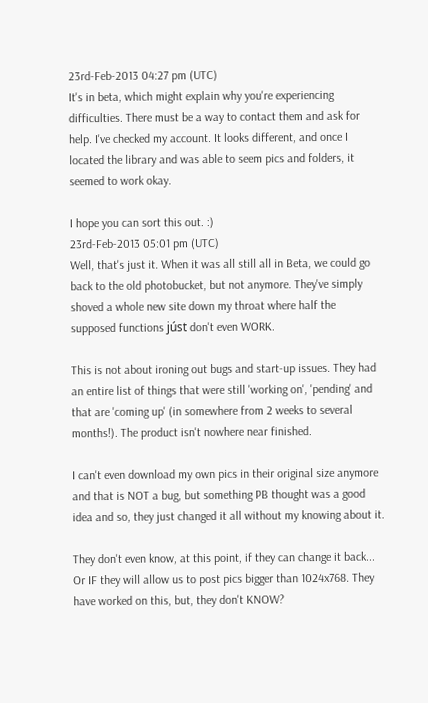23rd-Feb-2013 04:27 pm (UTC)
It's in beta, which might explain why you're experiencing difficulties. There must be a way to contact them and ask for help. I've checked my account. It looks different, and once I located the library and was able to seem pics and folders, it seemed to work okay.

I hope you can sort this out. :)
23rd-Feb-2013 05:01 pm (UTC)
Well, that's just it. When it was all still all in Beta, we could go back to the old photobucket, but not anymore. They've simply shoved a whole new site down my throat where half the supposed functions júst don't even WORK.

This is not about ironing out bugs and start-up issues. They had an entire list of things that were still 'working on', 'pending' and that are 'coming up' (in somewhere from 2 weeks to several months!). The product isn't nowhere near finished.

I can't even download my own pics in their original size anymore and that is NOT a bug, but something PB thought was a good idea and so, they just changed it all without my knowing about it.

They don't even know, at this point, if they can change it back... Or IF they will allow us to post pics bigger than 1024x768. They have worked on this, but, they don't KNOW?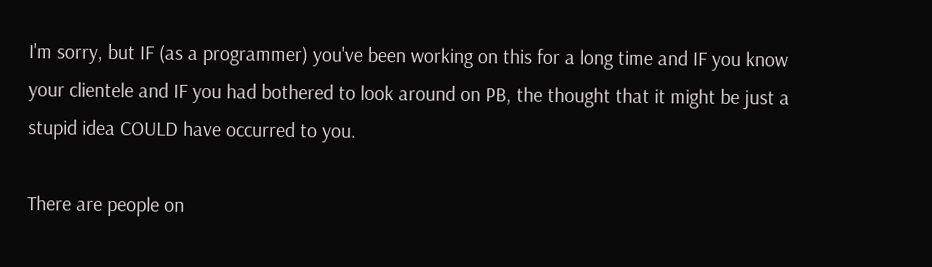I'm sorry, but IF (as a programmer) you've been working on this for a long time and IF you know your clientele and IF you had bothered to look around on PB, the thought that it might be just a stupid idea COULD have occurred to you.

There are people on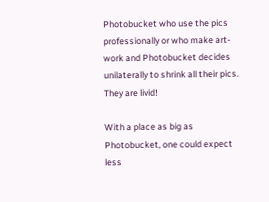Photobucket who use the pics professionally or who make art-work and Photobucket decides unilaterally to shrink all their pics. They are livid!

With a place as big as Photobucket, one could expect less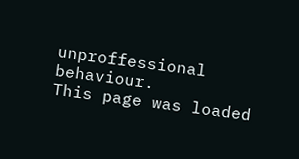unproffessional behaviour.
This page was loaded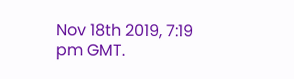Nov 18th 2019, 7:19 pm GMT.